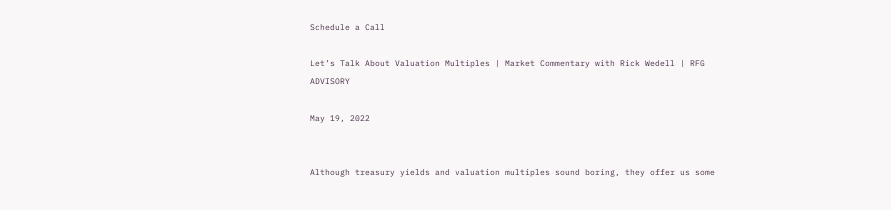Schedule a Call

Let’s Talk About Valuation Multiples | Market Commentary with Rick Wedell | RFG ADVISORY

May 19, 2022


Although treasury yields and valuation multiples sound boring, they offer us some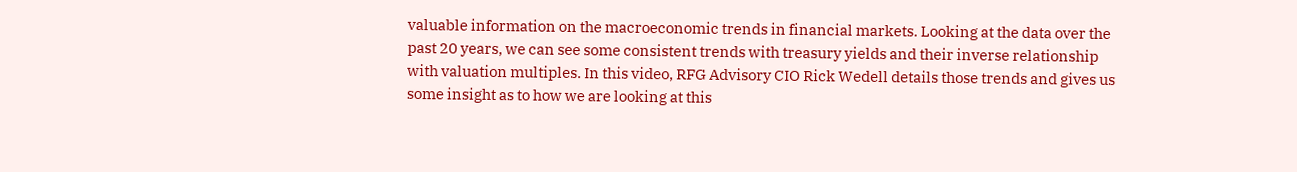valuable information on the macroeconomic trends in financial markets. Looking at the data over the past 20 years, we can see some consistent trends with treasury yields and their inverse relationship with valuation multiples. In this video, RFG Advisory CIO Rick Wedell details those trends and gives us some insight as to how we are looking at this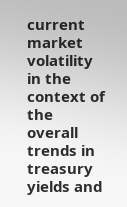current market volatility in the context of the overall trends in treasury yields and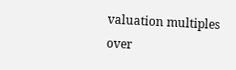valuation multiples over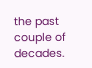the past couple of decades.